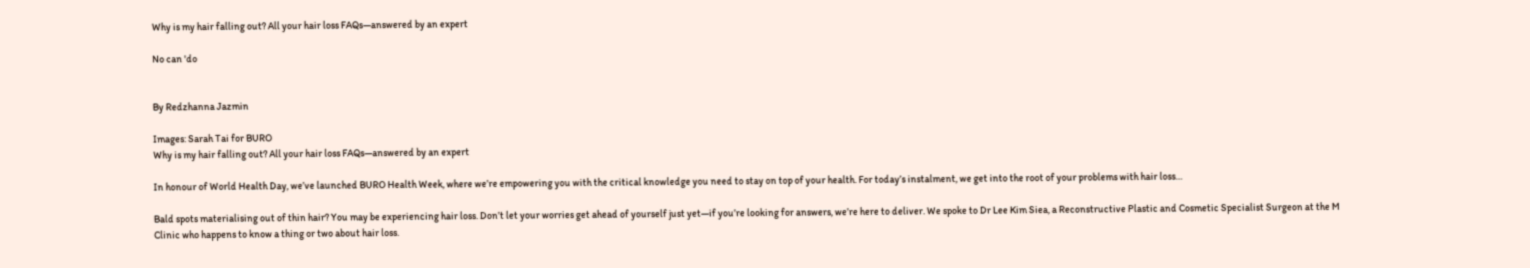Why is my hair falling out? All your hair loss FAQs—answered by an expert

No can 'do


By Redzhanna Jazmin

Images: Sarah Tai for BURO
Why is my hair falling out? All your hair loss FAQs—answered by an expert

In honour of World Health Day, we’ve launched BURO Health Week, where we’re empowering you with the critical knowledge you need to stay on top of your health. For today’s instalment, we get into the root of your problems with hair loss…

Bald spots materialising out of thin hair? You may be experiencing hair loss. Don’t let your worries get ahead of yourself just yet—if you’re looking for answers, we’re here to deliver. We spoke to Dr Lee Kim Siea, a Reconstructive Plastic and Cosmetic Specialist Surgeon at the M Clinic who happens to know a thing or two about hair loss.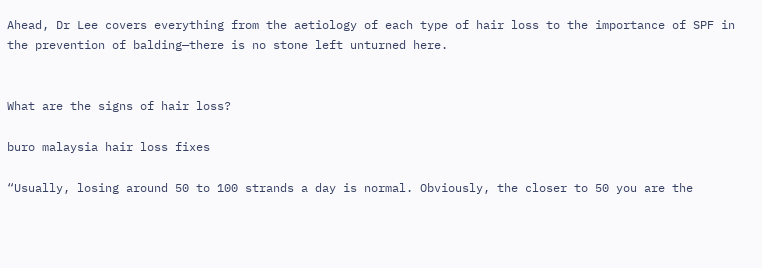Ahead, Dr Lee covers everything from the aetiology of each type of hair loss to the importance of SPF in the prevention of balding—there is no stone left unturned here.


What are the signs of hair loss?

buro malaysia hair loss fixes

“Usually, losing around 50 to 100 strands a day is normal. Obviously, the closer to 50 you are the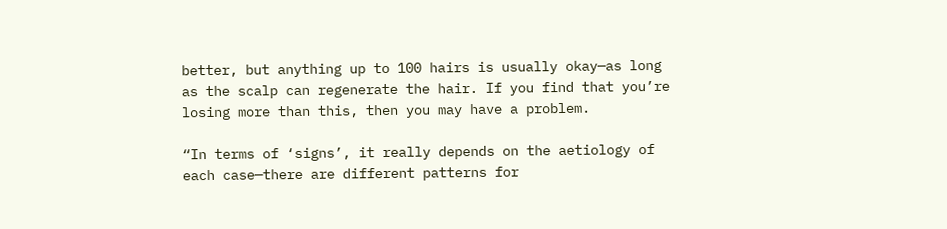better, but anything up to 100 hairs is usually okay—as long as the scalp can regenerate the hair. If you find that you’re losing more than this, then you may have a problem.

“In terms of ‘signs’, it really depends on the aetiology of each case—there are different patterns for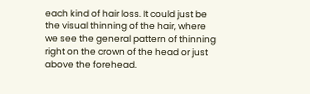each kind of hair loss. It could just be the visual thinning of the hair, where we see the general pattern of thinning right on the crown of the head or just above the forehead.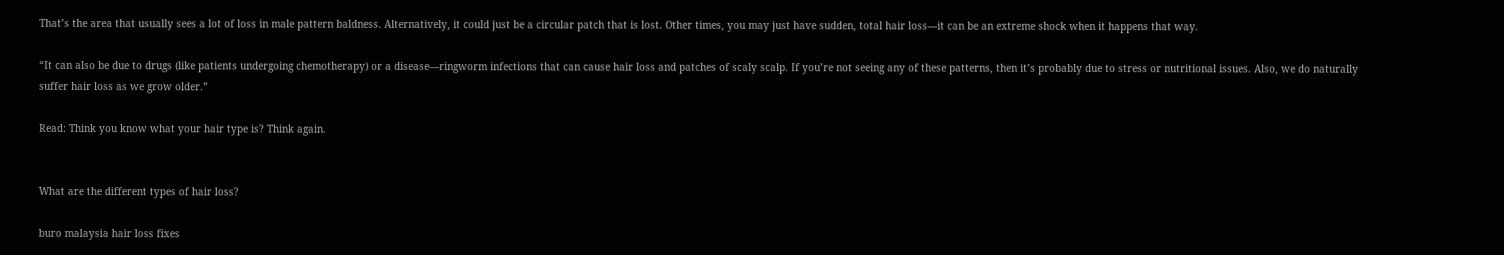That’s the area that usually sees a lot of loss in male pattern baldness. Alternatively, it could just be a circular patch that is lost. Other times, you may just have sudden, total hair loss—it can be an extreme shock when it happens that way.

“It can also be due to drugs (like patients undergoing chemotherapy) or a disease—ringworm infections that can cause hair loss and patches of scaly scalp. If you’re not seeing any of these patterns, then it’s probably due to stress or nutritional issues. Also, we do naturally suffer hair loss as we grow older.”

Read: Think you know what your hair type is? Think again.


What are the different types of hair loss?

buro malaysia hair loss fixes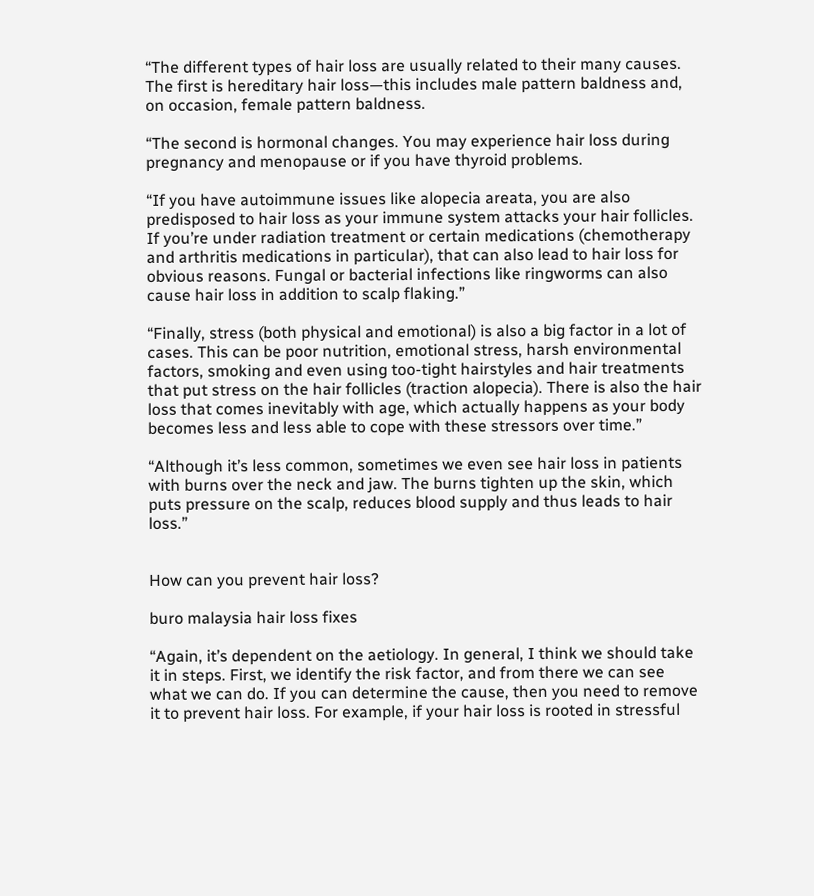“The different types of hair loss are usually related to their many causes. The first is hereditary hair loss—this includes male pattern baldness and, on occasion, female pattern baldness.

“The second is hormonal changes. You may experience hair loss during pregnancy and menopause or if you have thyroid problems.

“If you have autoimmune issues like alopecia areata, you are also predisposed to hair loss as your immune system attacks your hair follicles. If you’re under radiation treatment or certain medications (chemotherapy and arthritis medications in particular), that can also lead to hair loss for obvious reasons. Fungal or bacterial infections like ringworms can also cause hair loss in addition to scalp flaking.”

“Finally, stress (both physical and emotional) is also a big factor in a lot of cases. This can be poor nutrition, emotional stress, harsh environmental factors, smoking and even using too-tight hairstyles and hair treatments that put stress on the hair follicles (traction alopecia). There is also the hair loss that comes inevitably with age, which actually happens as your body becomes less and less able to cope with these stressors over time.”

“Although it’s less common, sometimes we even see hair loss in patients with burns over the neck and jaw. The burns tighten up the skin, which puts pressure on the scalp, reduces blood supply and thus leads to hair loss.”


How can you prevent hair loss?

buro malaysia hair loss fixes

“Again, it’s dependent on the aetiology. In general, I think we should take it in steps. First, we identify the risk factor, and from there we can see what we can do. If you can determine the cause, then you need to remove it to prevent hair loss. For example, if your hair loss is rooted in stressful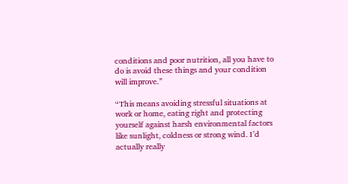conditions and poor nutrition, all you have to do is avoid these things and your condition will improve.”

“This means avoiding stressful situations at work or home, eating right and protecting yourself against harsh environmental factors like sunlight, coldness or strong wind. I’d actually really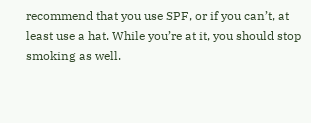recommend that you use SPF, or if you can’t, at least use a hat. While you’re at it, you should stop smoking as well.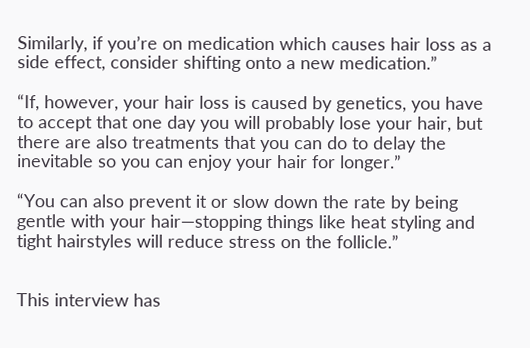Similarly, if you’re on medication which causes hair loss as a side effect, consider shifting onto a new medication.”

“If, however, your hair loss is caused by genetics, you have to accept that one day you will probably lose your hair, but there are also treatments that you can do to delay the inevitable so you can enjoy your hair for longer.”

“You can also prevent it or slow down the rate by being gentle with your hair—stopping things like heat styling and tight hairstyles will reduce stress on the follicle.”


This interview has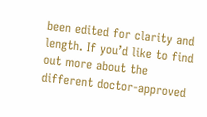been edited for clarity and length. If you’d like to find out more about the different doctor-approved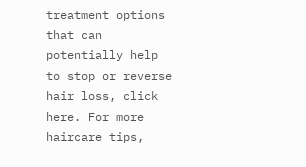treatment options that can potentially help to stop or reverse hair loss, click here. For more haircare tips,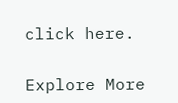click here.

Explore More